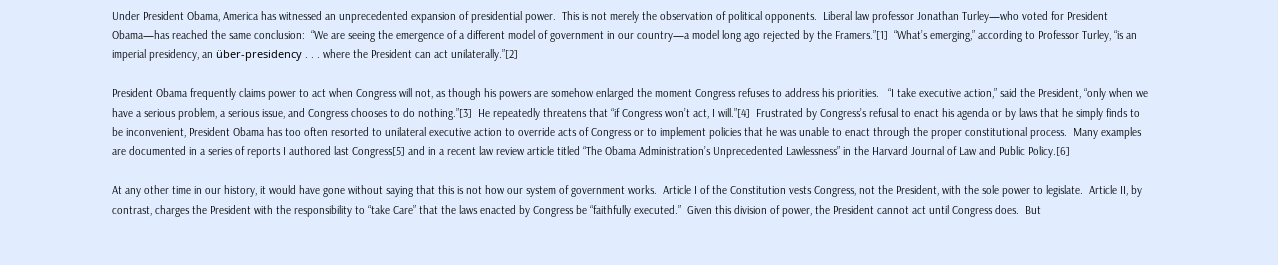Under President Obama, America has witnessed an unprecedented expansion of presidential power.  This is not merely the observation of political opponents.  Liberal law professor Jonathan Turley—who voted for President Obama—has reached the same conclusion:  “We are seeing the emergence of a different model of government in our country—a model long ago rejected by the Framers.”[1]  “What’s emerging,” according to Professor Turley, “is an imperial presidency, an über-presidency . . . where the President can act unilaterally.”[2]

President Obama frequently claims power to act when Congress will not, as though his powers are somehow enlarged the moment Congress refuses to address his priorities.   “I take executive action,” said the President, “only when we have a serious problem, a serious issue, and Congress chooses to do nothing.”[3]  He repeatedly threatens that “if Congress won’t act, I will.”[4]  Frustrated by Congress’s refusal to enact his agenda or by laws that he simply finds to be inconvenient, President Obama has too often resorted to unilateral executive action to override acts of Congress or to implement policies that he was unable to enact through the proper constitutional process.  Many examples are documented in a series of reports I authored last Congress[5] and in a recent law review article titled “The Obama Administration’s Unprecedented Lawlessness” in the Harvard Journal of Law and Public Policy.[6]

At any other time in our history, it would have gone without saying that this is not how our system of government works.  Article I of the Constitution vests Congress, not the President, with the sole power to legislate.  Article II, by contrast, charges the President with the responsibility to “take Care” that the laws enacted by Congress be “faithfully executed.”  Given this division of power, the President cannot act until Congress does.  But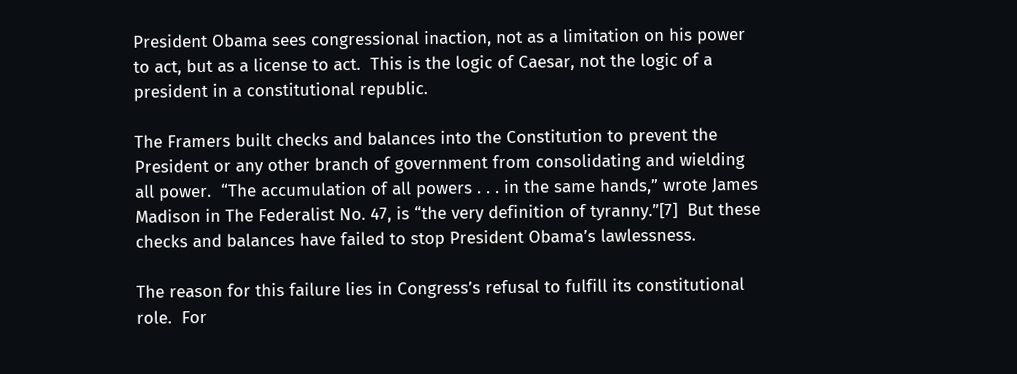President Obama sees congressional inaction, not as a limitation on his power to act, but as a license to act.  This is the logic of Caesar, not the logic of a president in a constitutional republic.

The Framers built checks and balances into the Constitution to prevent the President or any other branch of government from consolidating and wielding all power.  “The accumulation of all powers . . . in the same hands,” wrote James Madison in The Federalist No. 47, is “the very definition of tyranny.”[7]  But these checks and balances have failed to stop President Obama’s lawlessness.

The reason for this failure lies in Congress’s refusal to fulfill its constitutional role.  For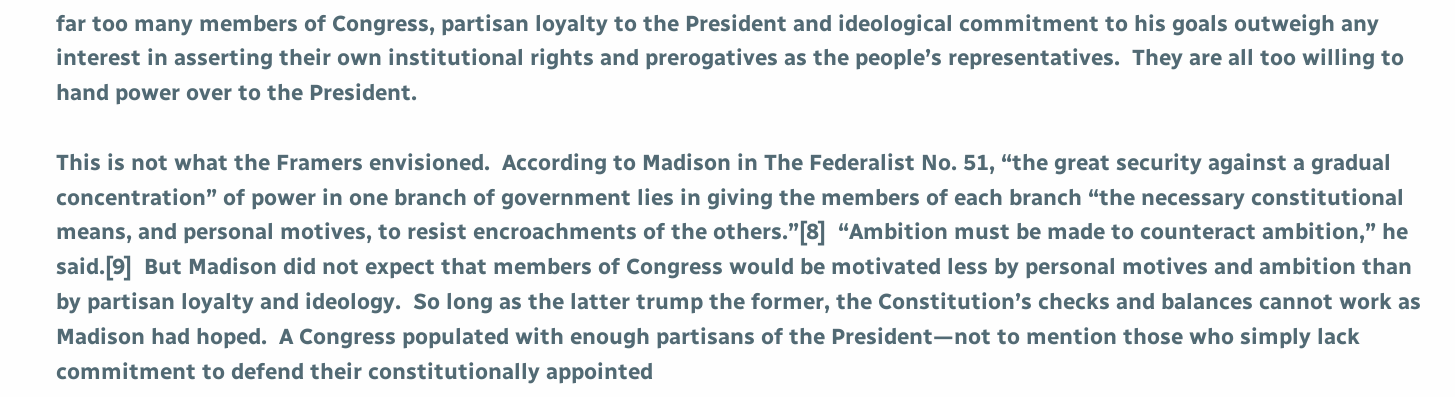far too many members of Congress, partisan loyalty to the President and ideological commitment to his goals outweigh any interest in asserting their own institutional rights and prerogatives as the people’s representatives.  They are all too willing to hand power over to the President.

This is not what the Framers envisioned.  According to Madison in The Federalist No. 51, “the great security against a gradual concentration” of power in one branch of government lies in giving the members of each branch “the necessary constitutional means, and personal motives, to resist encroachments of the others.”[8]  “Ambition must be made to counteract ambition,” he said.[9]  But Madison did not expect that members of Congress would be motivated less by personal motives and ambition than by partisan loyalty and ideology.  So long as the latter trump the former, the Constitution’s checks and balances cannot work as Madison had hoped.  A Congress populated with enough partisans of the President—not to mention those who simply lack commitment to defend their constitutionally appointed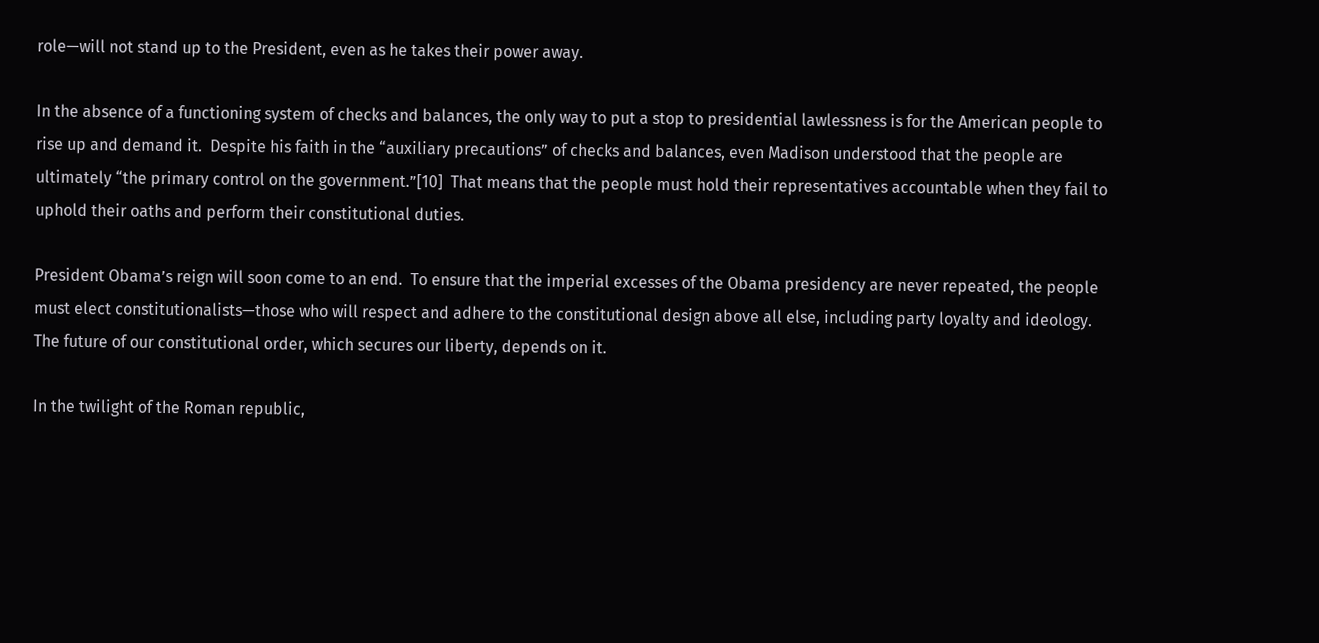role—will not stand up to the President, even as he takes their power away.

In the absence of a functioning system of checks and balances, the only way to put a stop to presidential lawlessness is for the American people to rise up and demand it.  Despite his faith in the “auxiliary precautions” of checks and balances, even Madison understood that the people are ultimately “the primary control on the government.”[10]  That means that the people must hold their representatives accountable when they fail to uphold their oaths and perform their constitutional duties.

President Obama’s reign will soon come to an end.  To ensure that the imperial excesses of the Obama presidency are never repeated, the people must elect constitutionalists—those who will respect and adhere to the constitutional design above all else, including party loyalty and ideology.  The future of our constitutional order, which secures our liberty, depends on it.

In the twilight of the Roman republic,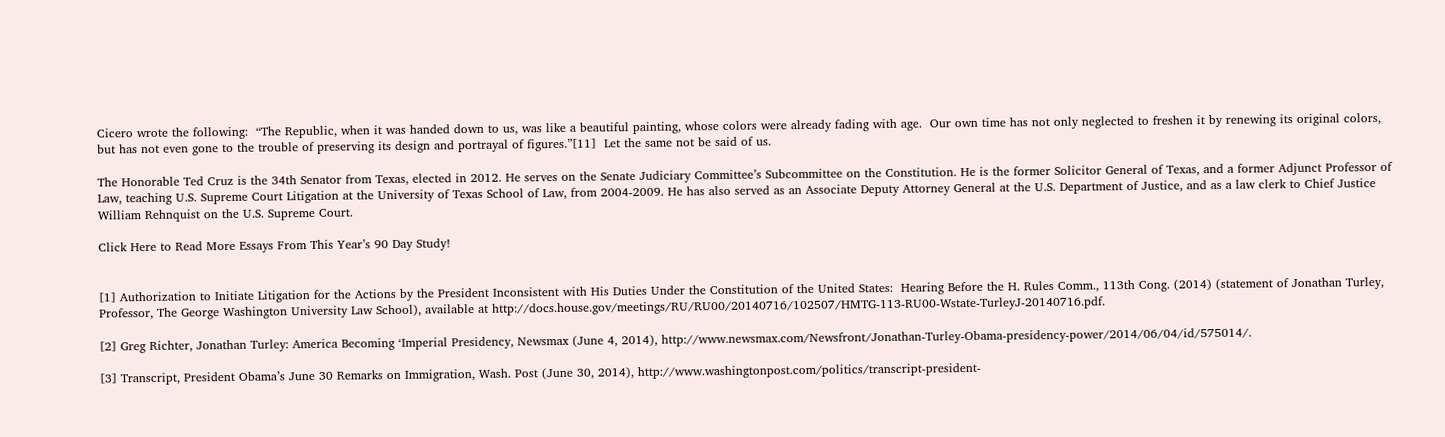Cicero wrote the following:  “The Republic, when it was handed down to us, was like a beautiful painting, whose colors were already fading with age.  Our own time has not only neglected to freshen it by renewing its original colors, but has not even gone to the trouble of preserving its design and portrayal of figures.”[11]  Let the same not be said of us.

The Honorable Ted Cruz is the 34th Senator from Texas, elected in 2012. He serves on the Senate Judiciary Committee’s Subcommittee on the Constitution. He is the former Solicitor General of Texas, and a former Adjunct Professor of Law, teaching U.S. Supreme Court Litigation at the University of Texas School of Law, from 2004-2009. He has also served as an Associate Deputy Attorney General at the U.S. Department of Justice, and as a law clerk to Chief Justice William Rehnquist on the U.S. Supreme Court.

Click Here to Read More Essays From This Year’s 90 Day Study!


[1] Authorization to Initiate Litigation for the Actions by the President Inconsistent with His Duties Under the Constitution of the United States:  Hearing Before the H. Rules Comm., 113th Cong. (2014) (statement of Jonathan Turley, Professor, The George Washington University Law School), available at http://docs.house.gov/meetings/RU/RU00/20140716/102507/HMTG-113-RU00-Wstate-TurleyJ-20140716.pdf.

[2] Greg Richter, Jonathan Turley: America Becoming ‘Imperial Presidency, Newsmax (June 4, 2014), http://www.newsmax.com/Newsfront/Jonathan-Turley-Obama-presidency-power/2014/06/04/id/575014/.

[3] Transcript, President Obama’s June 30 Remarks on Immigration, Wash. Post (June 30, 2014), http://www.washingtonpost.com/politics/transcript-president-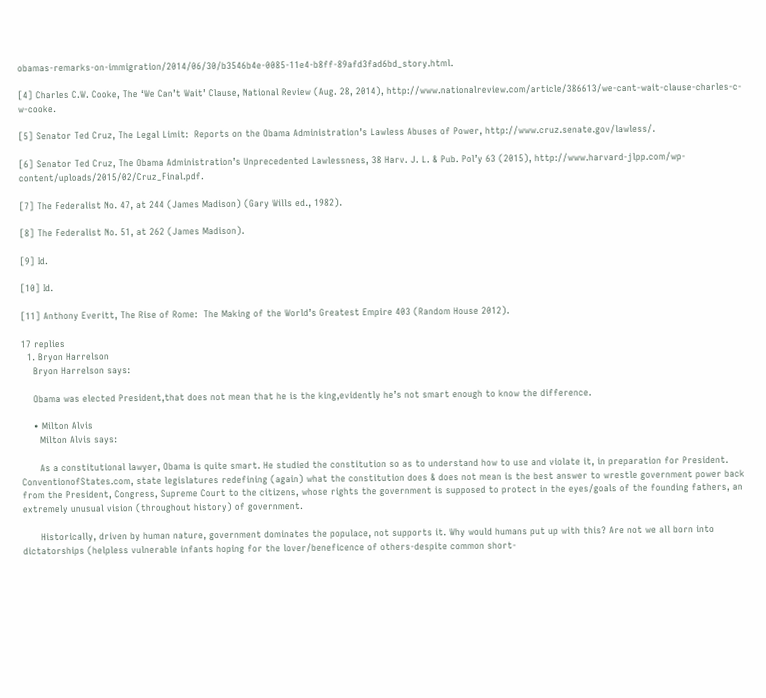obamas-remarks-on-immigration/2014/06/30/b3546b4e-0085-11e4-b8ff-89afd3fad6bd_story.html.

[4] Charles C.W. Cooke, The ‘We Can’t Wait’ Clause, National Review (Aug. 28, 2014), http://www.nationalreview.com/article/386613/we-cant-wait-clause-charles-c-w-cooke.

[5] Senator Ted Cruz, The Legal Limit:  Reports on the Obama Administration’s Lawless Abuses of Power, http://www.cruz.senate.gov/lawless/.

[6] Senator Ted Cruz, The Obama Administration’s Unprecedented Lawlessness, 38 Harv. J. L. & Pub. Pol’y 63 (2015), http://www.harvard-jlpp.com/wp-content/uploads/2015/02/Cruz_Final.pdf.

[7] The Federalist No. 47, at 244 (James Madison) (Gary Wills ed., 1982).

[8] The Federalist No. 51, at 262 (James Madison).

[9] Id.

[10] Id.

[11] Anthony Everitt, The Rise of Rome:  The Making of the World’s Greatest Empire 403 (Random House 2012).

17 replies
  1. Bryon Harrelson
    Bryon Harrelson says:

    Obama was elected President,that does not mean that he is the king,evidently he’s not smart enough to know the difference.

    • Milton Alvis
      Milton Alvis says:

      As a constitutional lawyer, Obama is quite smart. He studied the constitution so as to understand how to use and violate it, in preparation for President. ConventionofStates.com, state legislatures redefining (again) what the constitution does & does not mean is the best answer to wrestle government power back from the President, Congress, Supreme Court to the citizens, whose rights the government is supposed to protect in the eyes/goals of the founding fathers, an extremely unusual vision (throughout history) of government.

      Historically, driven by human nature, government dominates the populace, not supports it. Why would humans put up with this? Are not we all born into dictatorships (helpless vulnerable infants hoping for the lover/beneficence of others-despite common short-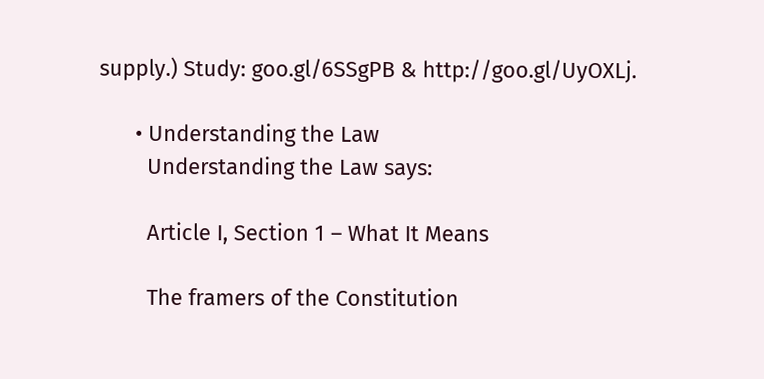supply.) Study: goo.gl/6SSgPB & http://goo.gl/UyOXLj.

      • Understanding the Law
        Understanding the Law says:

        Article I, Section 1 – What It Means

        The framers of the Constitution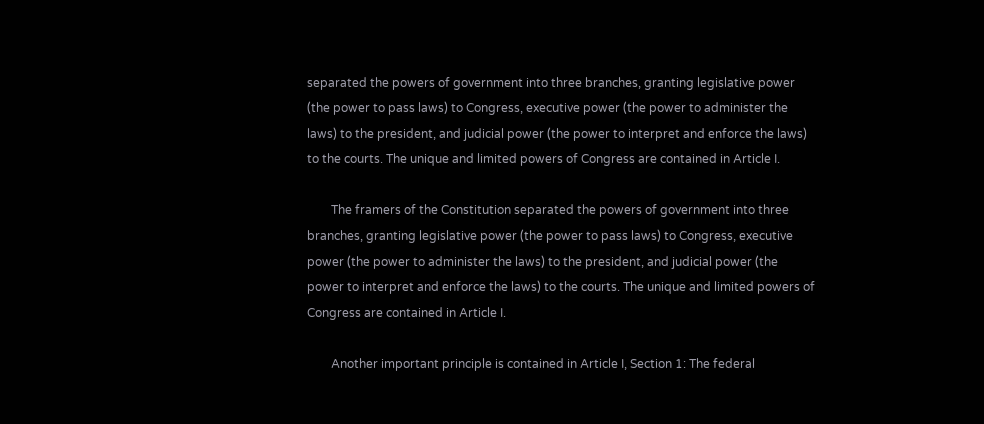separated the powers of government into three branches, granting legislative power (the power to pass laws) to Congress, executive power (the power to administer the laws) to the president, and judicial power (the power to interpret and enforce the laws) to the courts. The unique and limited powers of Congress are contained in Article I.

        The framers of the Constitution separated the powers of government into three branches, granting legislative power (the power to pass laws) to Congress, executive power (the power to administer the laws) to the president, and judicial power (the power to interpret and enforce the laws) to the courts. The unique and limited powers of Congress are contained in Article I.

        Another important principle is contained in Article I, Section 1: The federal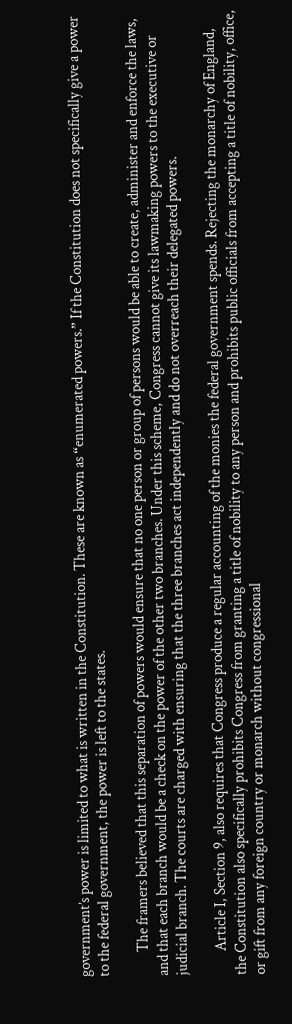government’s power is limited to what is written in the Constitution. These are known as “enumerated powers.” If the Constitution does not specifically give a power to the federal government, the power is left to the states.

        The framers believed that this separation of powers would ensure that no one person or group of persons would be able to create, administer and enforce the laws, and that each branch would be a check on the power of the other two branches. Under this scheme, Congress cannot give its lawmaking powers to the executive or judicial branch. The courts are charged with ensuring that the three branches act independently and do not overreach their delegated powers.

        Article I, Section 9, also requires that Congress produce a regular accounting of the monies the federal government spends. Rejecting the monarchy of England, the Constitution also specifically prohibits Congress from granting a title of nobility to any person and prohibits public officials from accepting a title of nobility, office, or gift from any foreign country or monarch without congressional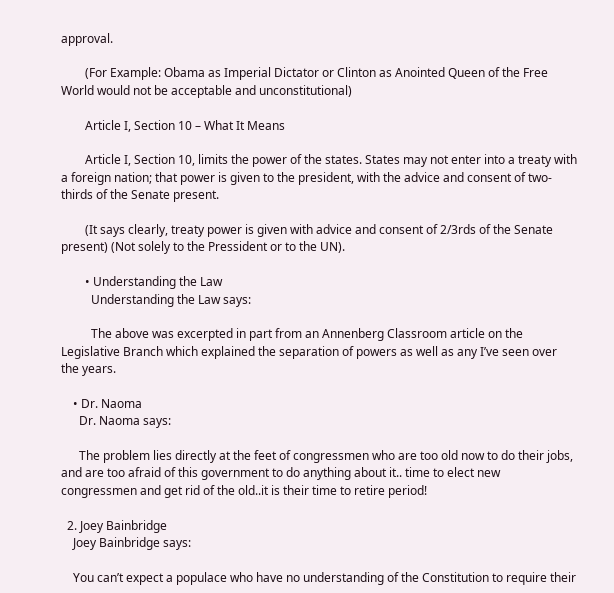approval.

        (For Example: Obama as Imperial Dictator or Clinton as Anointed Queen of the Free World would not be acceptable and unconstitutional)

        Article I, Section 10 – What It Means

        Article I, Section 10, limits the power of the states. States may not enter into a treaty with a foreign nation; that power is given to the president, with the advice and consent of two-thirds of the Senate present.

        (It says clearly, treaty power is given with advice and consent of 2/3rds of the Senate present) (Not solely to the Pressident or to the UN).

        • Understanding the Law
          Understanding the Law says:

          The above was excerpted in part from an Annenberg Classroom article on the Legislative Branch which explained the separation of powers as well as any I’ve seen over the years.

    • Dr. Naoma
      Dr. Naoma says:

      The problem lies directly at the feet of congressmen who are too old now to do their jobs, and are too afraid of this government to do anything about it.. time to elect new congressmen and get rid of the old..it is their time to retire period!

  2. Joey Bainbridge
    Joey Bainbridge says:

    You can’t expect a populace who have no understanding of the Constitution to require their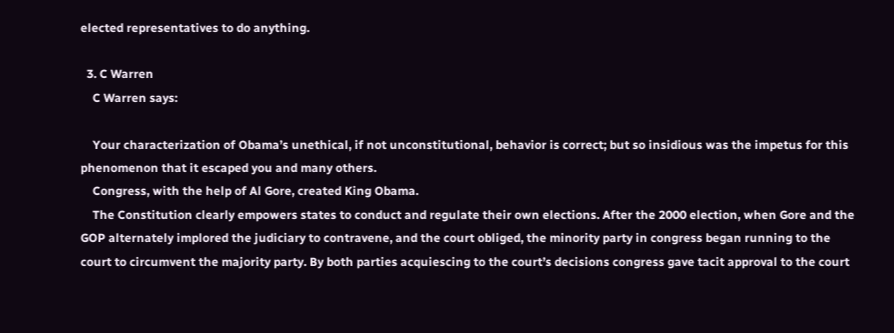elected representatives to do anything.

  3. C Warren
    C Warren says:

    Your characterization of Obama’s unethical, if not unconstitutional, behavior is correct; but so insidious was the impetus for this phenomenon that it escaped you and many others.
    Congress, with the help of Al Gore, created King Obama.
    The Constitution clearly empowers states to conduct and regulate their own elections. After the 2000 election, when Gore and the GOP alternately implored the judiciary to contravene, and the court obliged, the minority party in congress began running to the court to circumvent the majority party. By both parties acquiescing to the court’s decisions congress gave tacit approval to the court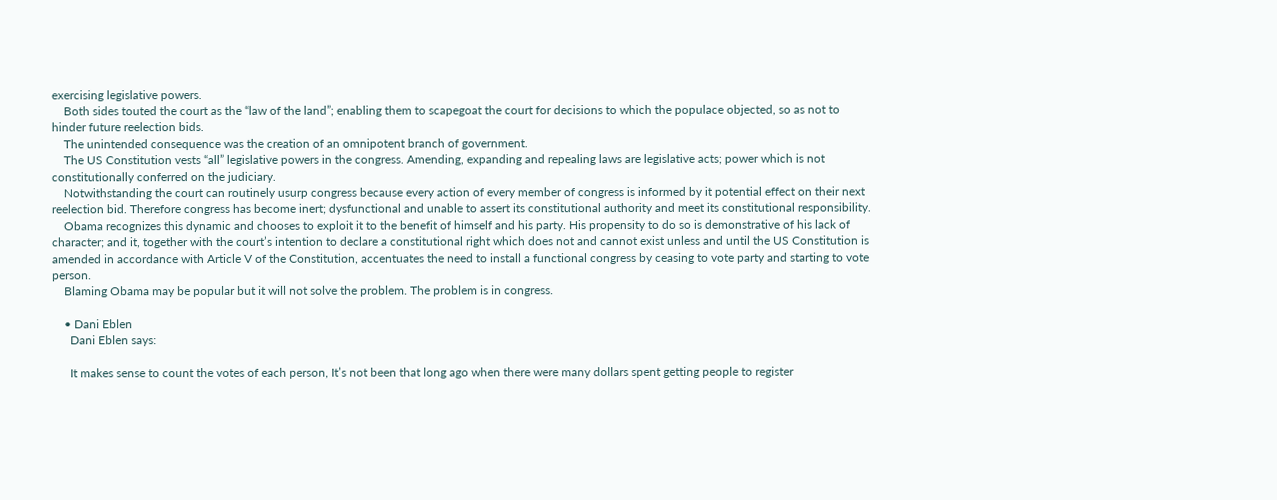exercising legislative powers.
    Both sides touted the court as the “law of the land”; enabling them to scapegoat the court for decisions to which the populace objected, so as not to hinder future reelection bids.
    The unintended consequence was the creation of an omnipotent branch of government.
    The US Constitution vests “all” legislative powers in the congress. Amending, expanding and repealing laws are legislative acts; power which is not constitutionally conferred on the judiciary.
    Notwithstanding the court can routinely usurp congress because every action of every member of congress is informed by it potential effect on their next reelection bid. Therefore congress has become inert; dysfunctional and unable to assert its constitutional authority and meet its constitutional responsibility.
    Obama recognizes this dynamic and chooses to exploit it to the benefit of himself and his party. His propensity to do so is demonstrative of his lack of character; and it, together with the court’s intention to declare a constitutional right which does not and cannot exist unless and until the US Constitution is amended in accordance with Article V of the Constitution, accentuates the need to install a functional congress by ceasing to vote party and starting to vote person.
    Blaming Obama may be popular but it will not solve the problem. The problem is in congress.

    • Dani Eblen
      Dani Eblen says:

      It makes sense to count the votes of each person, It’s not been that long ago when there were many dollars spent getting people to register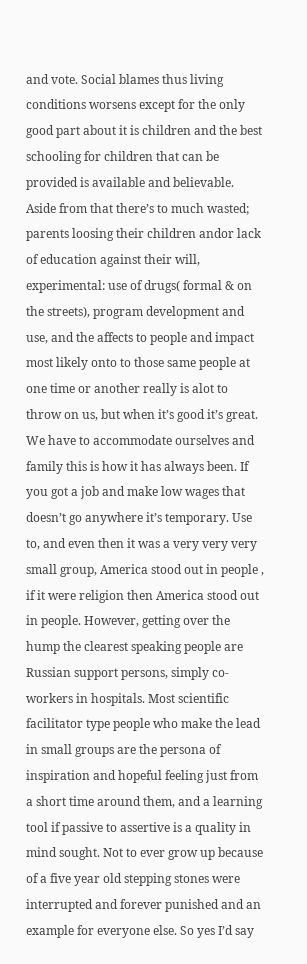and vote. Social blames thus living conditions worsens except for the only good part about it is children and the best schooling for children that can be provided is available and believable. Aside from that there’s to much wasted; parents loosing their children andor lack of education against their will, experimental: use of drugs( formal & on the streets), program development and use, and the affects to people and impact most likely onto to those same people at one time or another really is alot to throw on us, but when it’s good it’s great. We have to accommodate ourselves and family this is how it has always been. If you got a job and make low wages that doesn’t go anywhere it’s temporary. Use to, and even then it was a very very very small group, America stood out in people , if it were religion then America stood out in people. However, getting over the hump the clearest speaking people are Russian support persons, simply co-workers in hospitals. Most scientific facilitator type people who make the lead in small groups are the persona of inspiration and hopeful feeling just from a short time around them, and a learning tool if passive to assertive is a quality in mind sought. Not to ever grow up because of a five year old stepping stones were interrupted and forever punished and an example for everyone else. So yes I’d say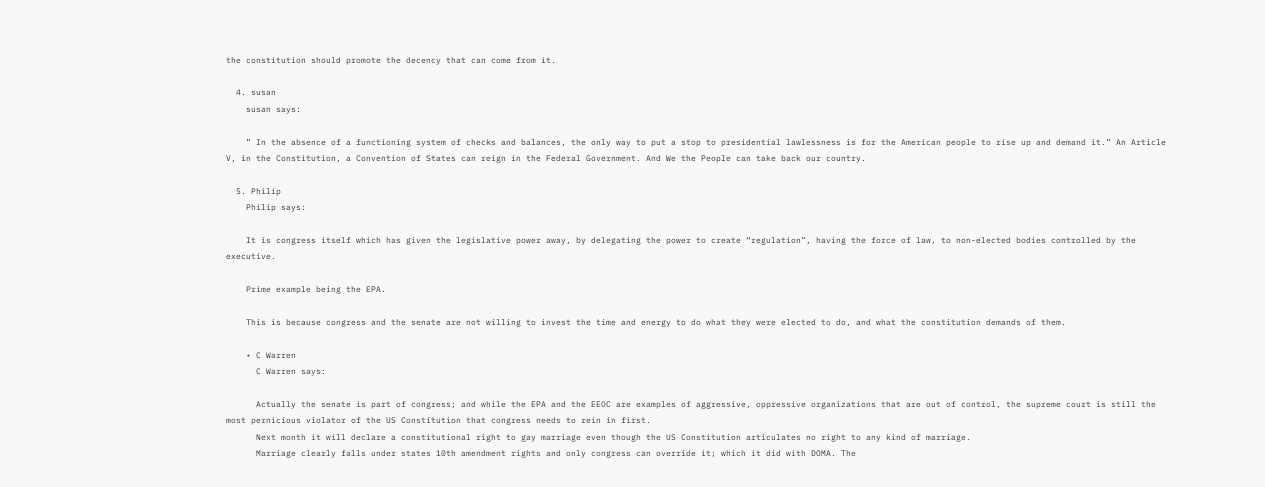the constitution should promote the decency that can come from it.

  4. susan
    susan says:

    ” In the absence of a functioning system of checks and balances, the only way to put a stop to presidential lawlessness is for the American people to rise up and demand it.” An Article V, in the Constitution, a Convention of States can reign in the Federal Government. And We the People can take back our country.

  5. Philip
    Philip says:

    It is congress itself which has given the legislative power away, by delegating the power to create “regulation”, having the force of law, to non-elected bodies controlled by the executive.

    Prime example being the EPA.

    This is because congress and the senate are not willing to invest the time and energy to do what they were elected to do, and what the constitution demands of them.

    • C Warren
      C Warren says:

      Actually the senate is part of congress; and while the EPA and the EEOC are examples of aggressive, oppressive organizations that are out of control, the supreme court is still the most pernicious violator of the US Constitution that congress needs to rein in first.
      Next month it will declare a constitutional right to gay marriage even though the US Constitution articulates no right to any kind of marriage.
      Marriage clearly falls under states 10th amendment rights and only congress can override it; which it did with DOMA. The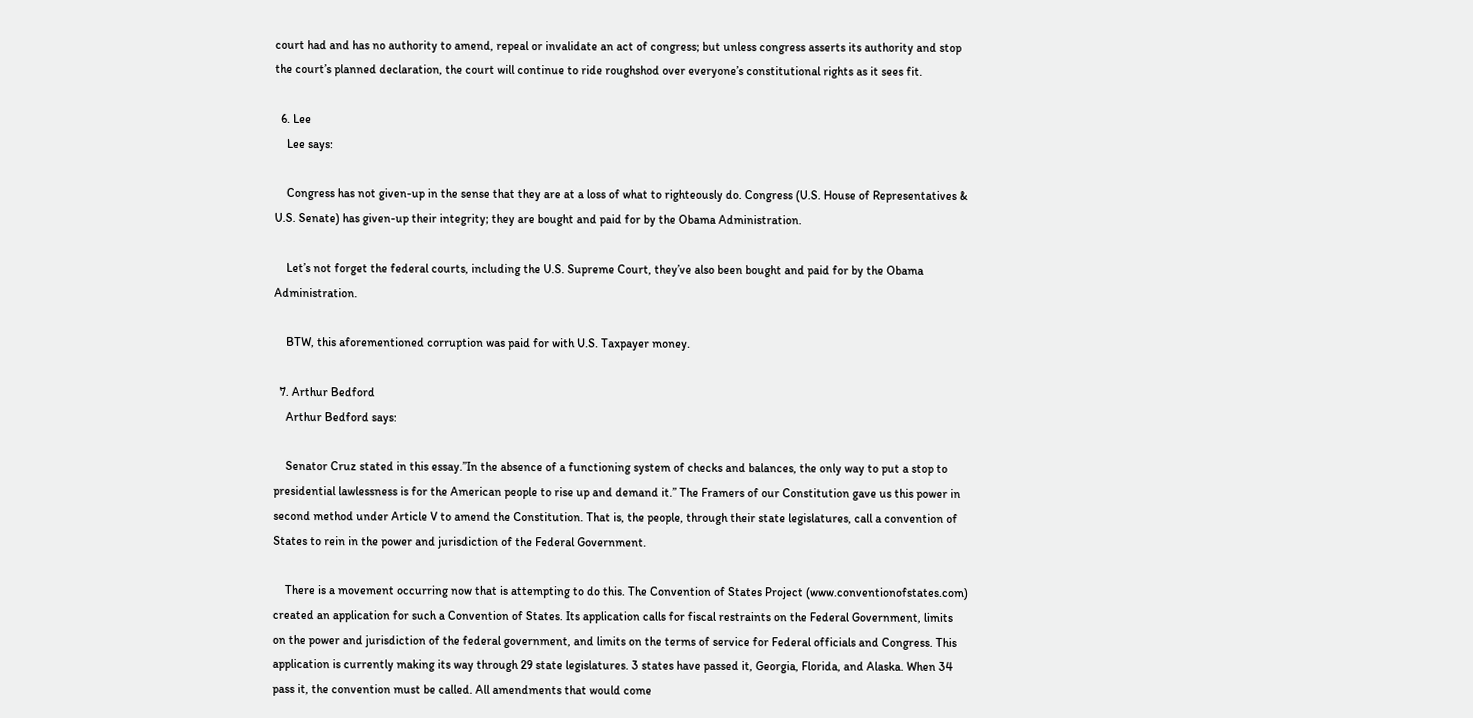court had and has no authority to amend, repeal or invalidate an act of congress; but unless congress asserts its authority and stop the court’s planned declaration, the court will continue to ride roughshod over everyone’s constitutional rights as it sees fit.

  6. Lee
    Lee says:

    Congress has not given-up in the sense that they are at a loss of what to righteously do. Congress (U.S. House of Representatives & U.S. Senate) has given-up their integrity; they are bought and paid for by the Obama Administration.

    Let’s not forget the federal courts, including the U.S. Supreme Court, they’ve also been bought and paid for by the Obama Administration.

    BTW, this aforementioned corruption was paid for with U.S. Taxpayer money.

  7. Arthur Bedford
    Arthur Bedford says:

    Senator Cruz stated in this essay.”In the absence of a functioning system of checks and balances, the only way to put a stop to presidential lawlessness is for the American people to rise up and demand it.” The Framers of our Constitution gave us this power in second method under Article V to amend the Constitution. That is, the people, through their state legislatures, call a convention of States to rein in the power and jurisdiction of the Federal Government.

    There is a movement occurring now that is attempting to do this. The Convention of States Project (www.conventionofstates.com) created an application for such a Convention of States. Its application calls for fiscal restraints on the Federal Government, limits on the power and jurisdiction of the federal government, and limits on the terms of service for Federal officials and Congress. This application is currently making its way through 29 state legislatures. 3 states have passed it, Georgia, Florida, and Alaska. When 34 pass it, the convention must be called. All amendments that would come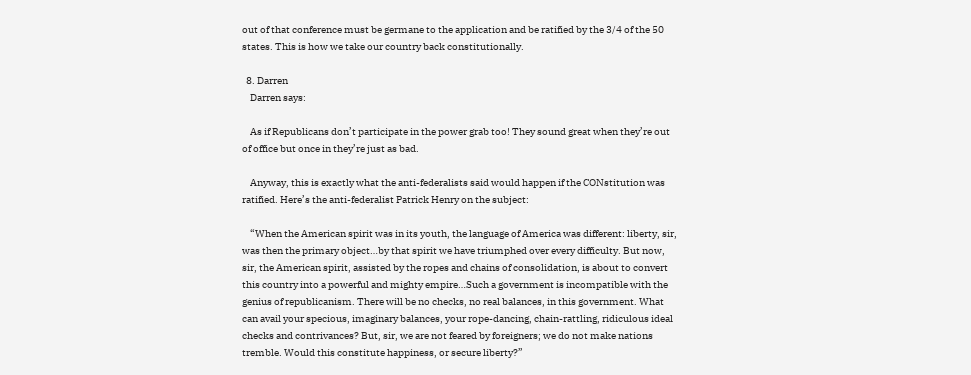out of that conference must be germane to the application and be ratified by the 3/4 of the 50 states. This is how we take our country back constitutionally.

  8. Darren
    Darren says:

    As if Republicans don’t participate in the power grab too! They sound great when they’re out of office but once in they’re just as bad.

    Anyway, this is exactly what the anti-federalists said would happen if the CONstitution was ratified. Here’s the anti-federalist Patrick Henry on the subject:

    “When the American spirit was in its youth, the language of America was different: liberty, sir, was then the primary object…by that spirit we have triumphed over every difficulty. But now, sir, the American spirit, assisted by the ropes and chains of consolidation, is about to convert this country into a powerful and mighty empire…Such a government is incompatible with the genius of republicanism. There will be no checks, no real balances, in this government. What can avail your specious, imaginary balances, your rope-dancing, chain-rattling, ridiculous ideal checks and contrivances? But, sir, we are not feared by foreigners; we do not make nations tremble. Would this constitute happiness, or secure liberty?”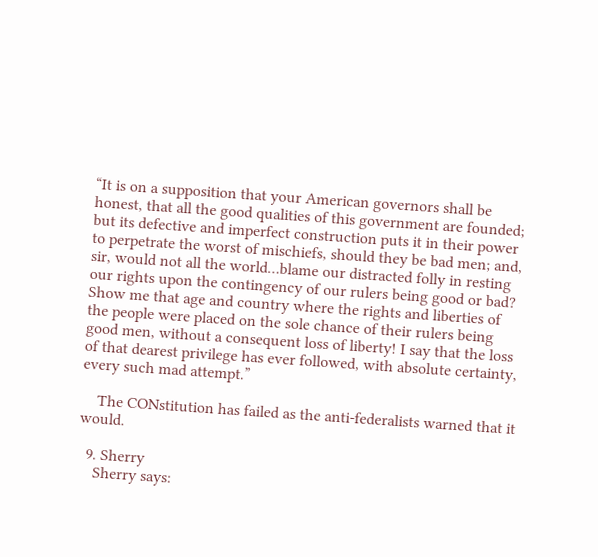“It is on a supposition that your American governors shall be honest, that all the good qualities of this government are founded; but its defective and imperfect construction puts it in their power to perpetrate the worst of mischiefs, should they be bad men; and, sir, would not all the world…blame our distracted folly in resting our rights upon the contingency of our rulers being good or bad? Show me that age and country where the rights and liberties of the people were placed on the sole chance of their rulers being good men, without a consequent loss of liberty! I say that the loss of that dearest privilege has ever followed, with absolute certainty, every such mad attempt.”

    The CONstitution has failed as the anti-federalists warned that it would.

  9. Sherry
    Sherry says: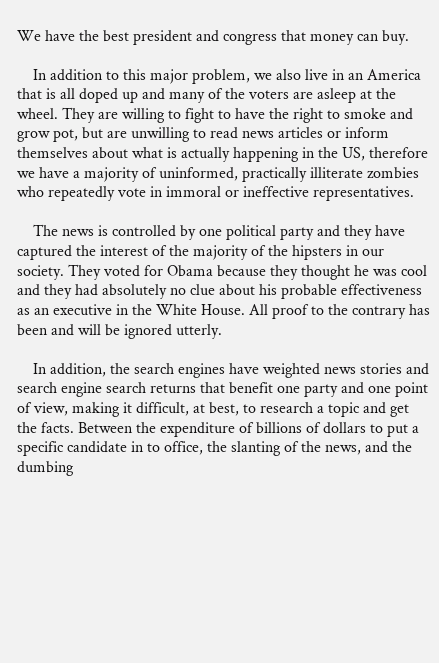We have the best president and congress that money can buy.

    In addition to this major problem, we also live in an America that is all doped up and many of the voters are asleep at the wheel. They are willing to fight to have the right to smoke and grow pot, but are unwilling to read news articles or inform themselves about what is actually happening in the US, therefore we have a majority of uninformed, practically illiterate zombies who repeatedly vote in immoral or ineffective representatives.

    The news is controlled by one political party and they have captured the interest of the majority of the hipsters in our society. They voted for Obama because they thought he was cool and they had absolutely no clue about his probable effectiveness as an executive in the White House. All proof to the contrary has been and will be ignored utterly.

    In addition, the search engines have weighted news stories and search engine search returns that benefit one party and one point of view, making it difficult, at best, to research a topic and get the facts. Between the expenditure of billions of dollars to put a specific candidate in to office, the slanting of the news, and the dumbing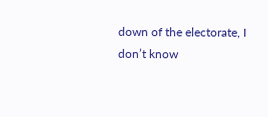down of the electorate, I don’t know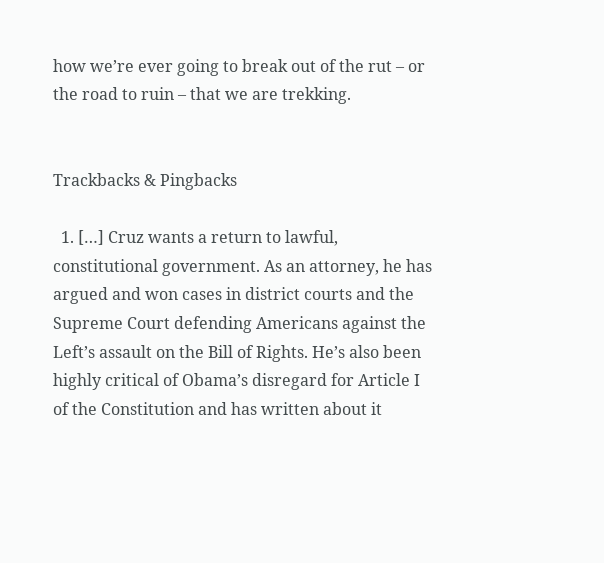how we’re ever going to break out of the rut – or the road to ruin – that we are trekking.


Trackbacks & Pingbacks

  1. […] Cruz wants a return to lawful, constitutional government. As an attorney, he has argued and won cases in district courts and the Supreme Court defending Americans against the Left’s assault on the Bill of Rights. He’s also been highly critical of Obama’s disregard for Article I of the Constitution and has written about it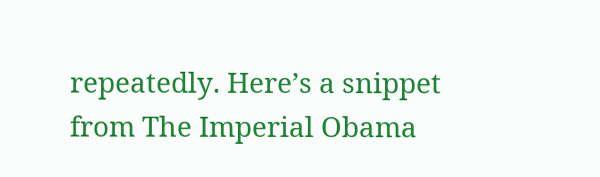repeatedly. Here’s a snippet from The Imperial Obama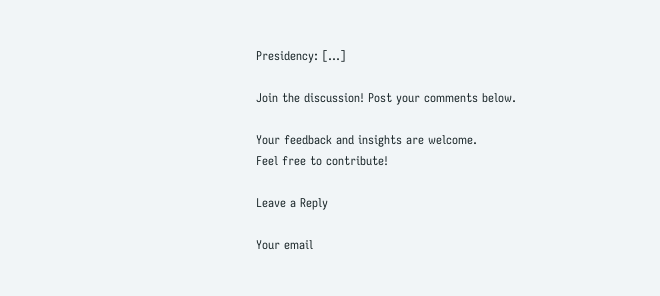Presidency: […]

Join the discussion! Post your comments below.

Your feedback and insights are welcome.
Feel free to contribute!

Leave a Reply

Your email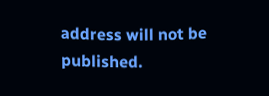address will not be published.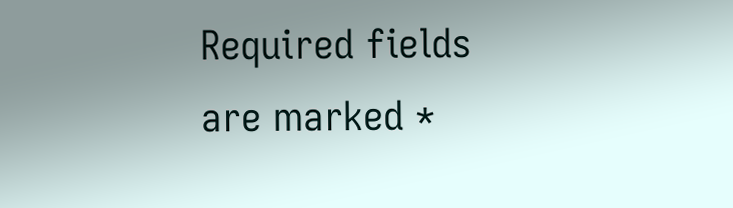Required fields are marked *